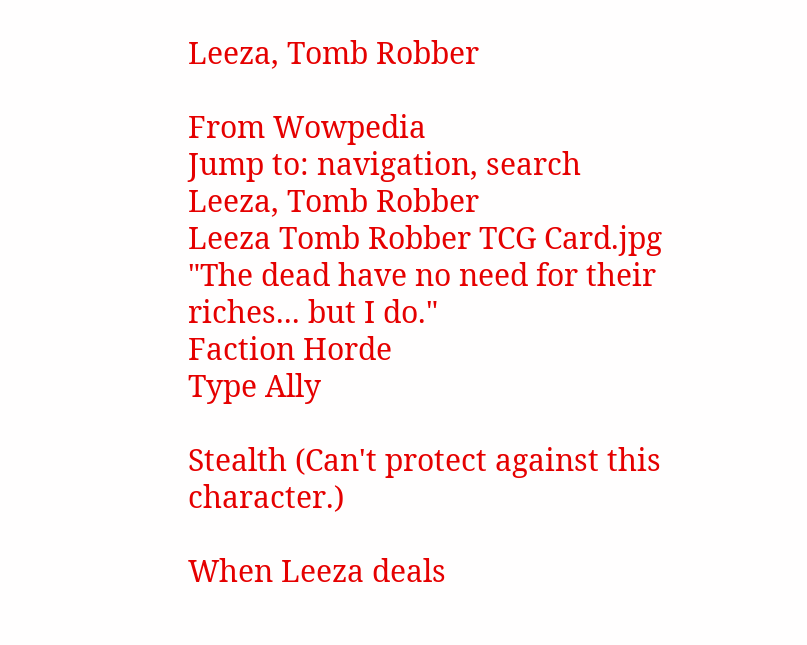Leeza, Tomb Robber

From Wowpedia
Jump to: navigation, search
Leeza, Tomb Robber
Leeza Tomb Robber TCG Card.jpg
"The dead have no need for their riches... but I do."
Faction Horde
Type Ally

Stealth (Can't protect against this character.)

When Leeza deals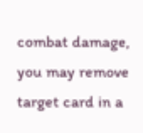combat damage, you may remove target card in a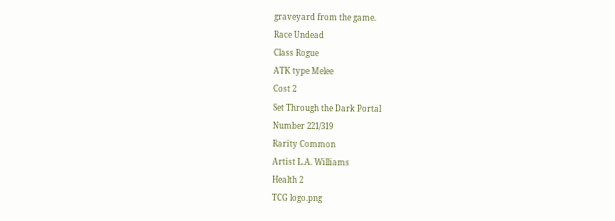graveyard from the game.
Race Undead
Class Rogue
ATK type Melee
Cost 2
Set Through the Dark Portal
Number 221/319
Rarity Common
Artist L.A. Williams
Health 2
TCG logo.png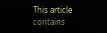This article contains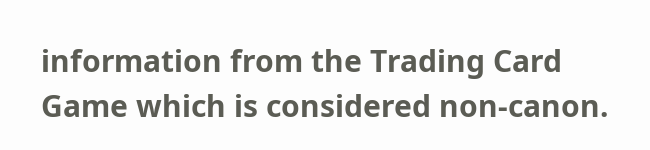information from the Trading Card Game which is considered non-canon.